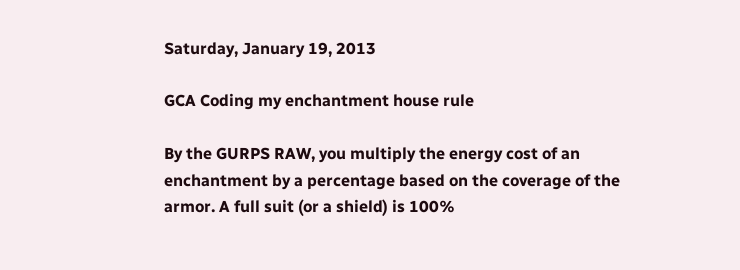Saturday, January 19, 2013

GCA Coding my enchantment house rule

By the GURPS RAW, you multiply the energy cost of an enchantment by a percentage based on the coverage of the armor. A full suit (or a shield) is 100%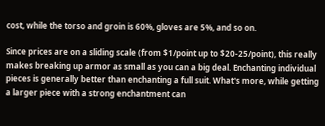cost, while the torso and groin is 60%, gloves are 5%, and so on.

Since prices are on a sliding scale (from $1/point up to $20-25/point), this really makes breaking up armor as small as you can a big deal. Enchanting individual pieces is generally better than enchanting a full suit. What's more, while getting a larger piece with a strong enchantment can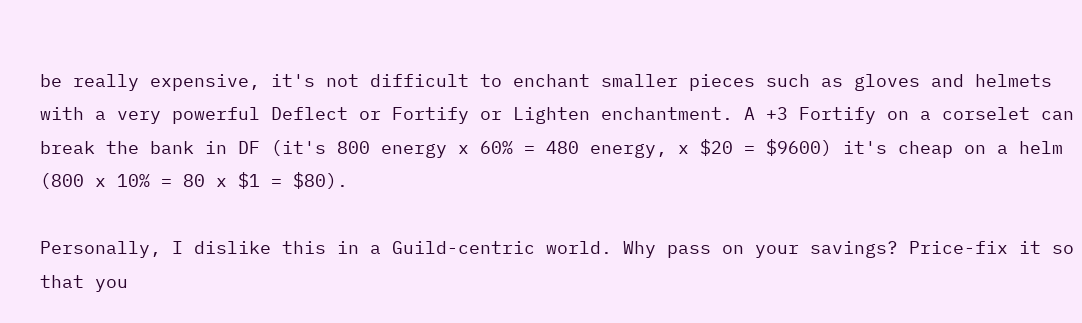be really expensive, it's not difficult to enchant smaller pieces such as gloves and helmets with a very powerful Deflect or Fortify or Lighten enchantment. A +3 Fortify on a corselet can break the bank in DF (it's 800 energy x 60% = 480 energy, x $20 = $9600) it's cheap on a helm (800 x 10% = 80 x $1 = $80).

Personally, I dislike this in a Guild-centric world. Why pass on your savings? Price-fix it so that you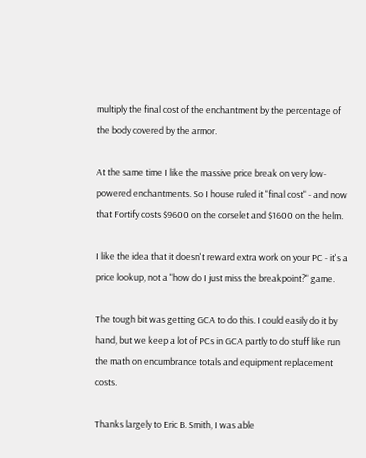multiply the final cost of the enchantment by the percentage of the body covered by the armor.

At the same time I like the massive price break on very low-powered enchantments. So I house ruled it "final cost" - and now that Fortify costs $9600 on the corselet and $1600 on the helm.

I like the idea that it doesn't reward extra work on your PC - it's a price lookup, not a "how do I just miss the breakpoint?" game.

The tough bit was getting GCA to do this. I could easily do it by hand, but we keep a lot of PCs in GCA partly to do stuff like run the math on encumbrance totals and equipment replacement costs.

Thanks largely to Eric B. Smith, I was able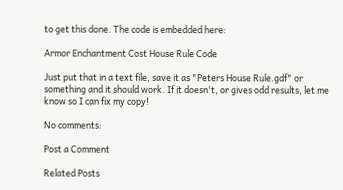to get this done. The code is embedded here:

Armor Enchantment Cost House Rule Code

Just put that in a text file, save it as "Peters House Rule.gdf" or something and it should work. If it doesn't, or gives odd results, let me know so I can fix my copy!

No comments:

Post a Comment

Related Posts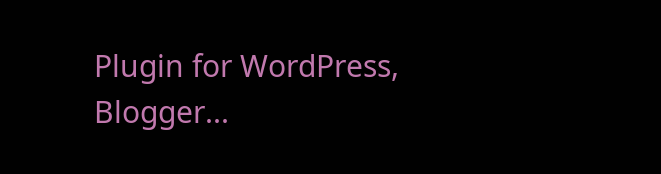Plugin for WordPress, Blogger...